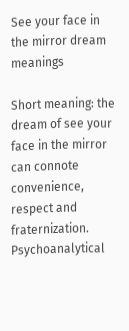See your face in the mirror dream meanings

Short meaning: the dream of see your face in the mirror can connote convenience, respect and fraternization.
Psychoanalytical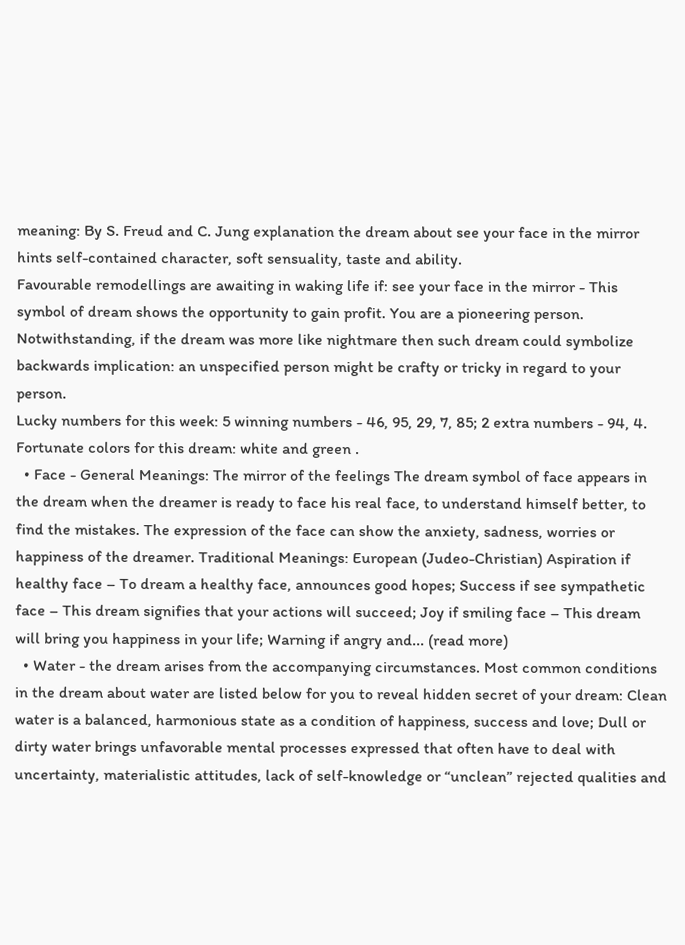meaning: By S. Freud and C. Jung explanation the dream about see your face in the mirror hints self-contained character, soft sensuality, taste and ability.
Favourable remodellings are awaiting in waking life if: see your face in the mirror - This symbol of dream shows the opportunity to gain profit. You are a pioneering person. Notwithstanding, if the dream was more like nightmare then such dream could symbolize backwards implication: an unspecified person might be crafty or tricky in regard to your person.
Lucky numbers for this week: 5 winning numbers - 46, 95, 29, 7, 85; 2 extra numbers - 94, 4.
Fortunate colors for this dream: white and green .
  • Face - General Meanings: The mirror of the feelings The dream symbol of face appears in the dream when the dreamer is ready to face his real face, to understand himself better, to find the mistakes. The expression of the face can show the anxiety, sadness, worries or happiness of the dreamer. Traditional Meanings: European (Judeo-Christian) Aspiration if healthy face – To dream a healthy face, announces good hopes; Success if see sympathetic face – This dream signifies that your actions will succeed; Joy if smiling face – This dream will bring you happiness in your life; Warning if angry and... (read more)
  • Water - the dream arises from the accompanying circumstances. Most common conditions in the dream about water are listed below for you to reveal hidden secret of your dream: Clean water is a balanced, harmonious state as a condition of happiness, success and love; Dull or dirty water brings unfavorable mental processes expressed that often have to deal with uncertainty, materialistic attitudes, lack of self-knowledge or “unclean” rejected qualities and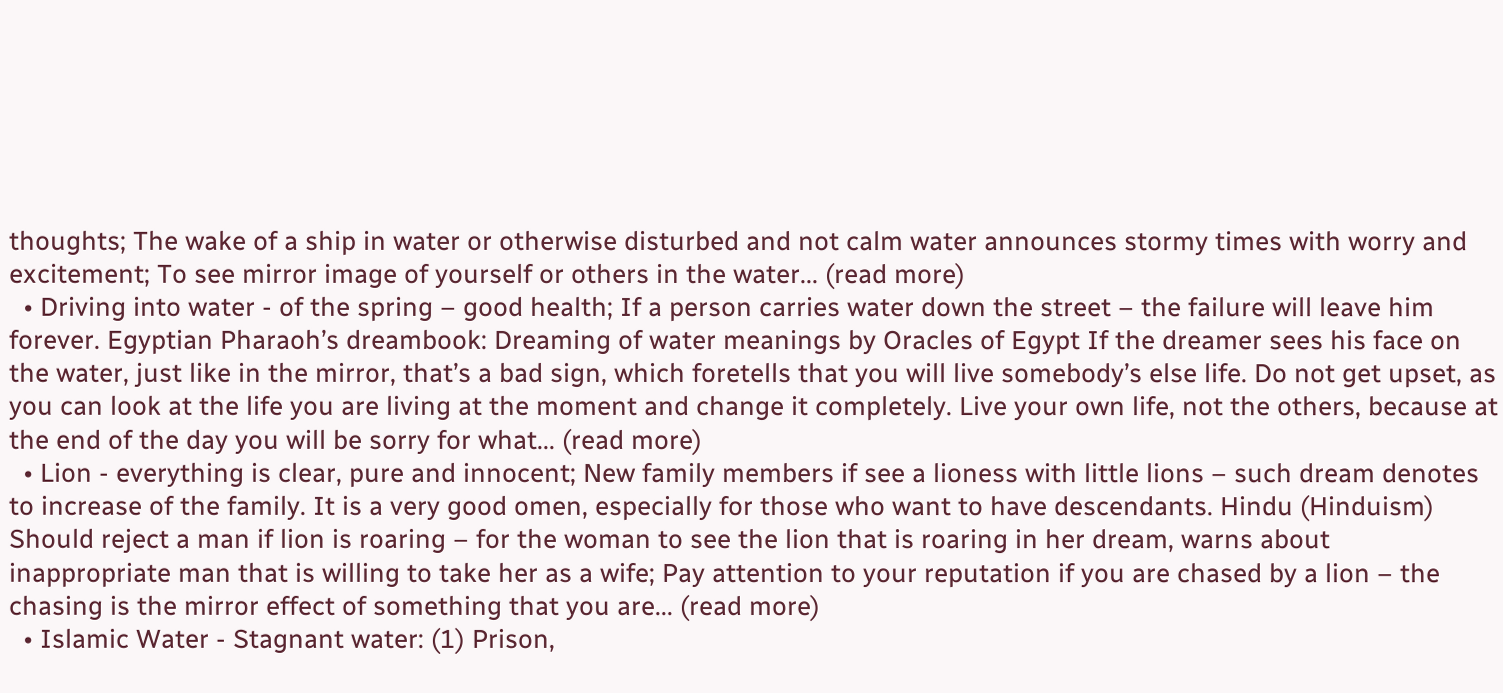thoughts; The wake of a ship in water or otherwise disturbed and not calm water announces stormy times with worry and excitement; To see mirror image of yourself or others in the water... (read more)
  • Driving into water - of the spring – good health; If a person carries water down the street – the failure will leave him forever. Egyptian Pharaoh’s dreambook: Dreaming of water meanings by Oracles of Egypt If the dreamer sees his face on the water, just like in the mirror, that’s a bad sign, which foretells that you will live somebody’s else life. Do not get upset, as you can look at the life you are living at the moment and change it completely. Live your own life, not the others, because at the end of the day you will be sorry for what... (read more)
  • Lion - everything is clear, pure and innocent; New family members if see a lioness with little lions – such dream denotes to increase of the family. It is a very good omen, especially for those who want to have descendants. Hindu (Hinduism) Should reject a man if lion is roaring – for the woman to see the lion that is roaring in her dream, warns about inappropriate man that is willing to take her as a wife; Pay attention to your reputation if you are chased by a lion – the chasing is the mirror effect of something that you are... (read more)
  • Islamic Water - Stagnant water: (1) Prison,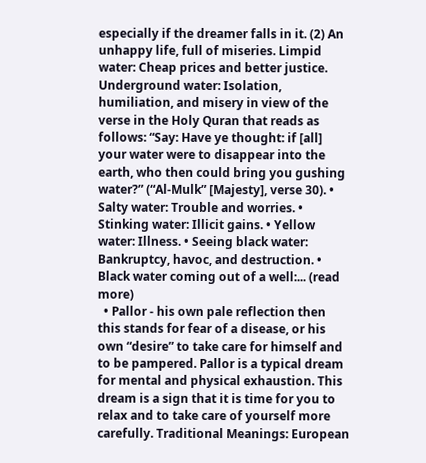especially if the dreamer falls in it. (2) An unhappy life, full of miseries. Limpid water: Cheap prices and better justice. Underground water: Isolation, humiliation, and misery in view of the verse in the Holy Quran that reads as follows: “Say: Have ye thought: if [all] your water were to disappear into the earth, who then could bring you gushing water?” (“Al-Mulk” [Majesty], verse 30). • Salty water: Trouble and worries. • Stinking water: Illicit gains. • Yellow water: Illness. • Seeing black water: Bankruptcy, havoc, and destruction. • Black water coming out of a well:... (read more)
  • Pallor - his own pale reflection then this stands for fear of a disease, or his own “desire” to take care for himself and to be pampered. Pallor is a typical dream for mental and physical exhaustion. This dream is a sign that it is time for you to relax and to take care of yourself more carefully. Traditional Meanings: European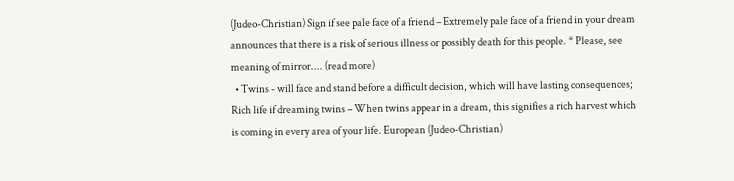(Judeo-Christian) Sign if see pale face of a friend – Extremely pale face of a friend in your dream announces that there is a risk of serious illness or possibly death for this people. * Please, see meaning of mirror.... (read more)
  • Twins - will face and stand before a difficult decision, which will have lasting consequences; Rich life if dreaming twins – When twins appear in a dream, this signifies a rich harvest which is coming in every area of your life. European (Judeo-Christian)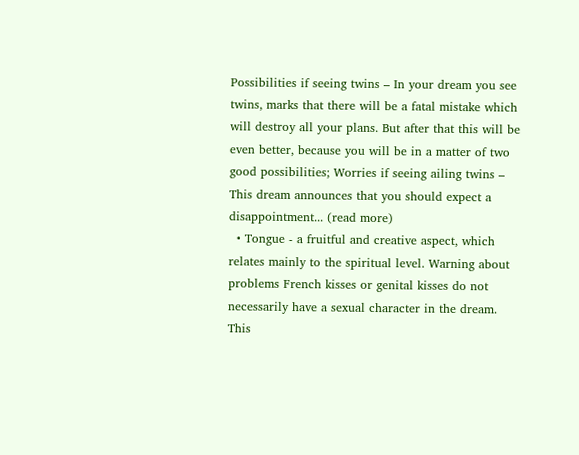Possibilities if seeing twins – In your dream you see twins, marks that there will be a fatal mistake which will destroy all your plans. But after that this will be even better, because you will be in a matter of two good possibilities; Worries if seeing ailing twins – This dream announces that you should expect a disappointment... (read more)
  • Tongue - a fruitful and creative aspect, which relates mainly to the spiritual level. Warning about problems French kisses or genital kisses do not necessarily have a sexual character in the dream. This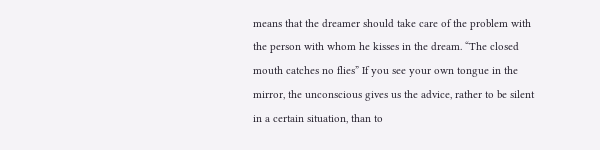means that the dreamer should take care of the problem with the person with whom he kisses in the dream. “The closed mouth catches no flies” If you see your own tongue in the mirror, the unconscious gives us the advice, rather to be silent in a certain situation, than to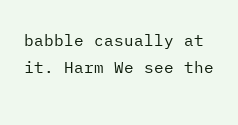babble casually at it. Harm We see the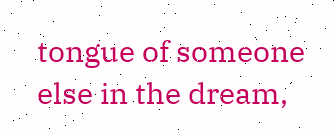tongue of someone else in the dream,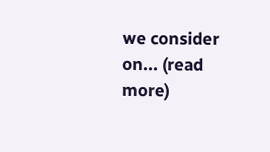we consider on... (read more)